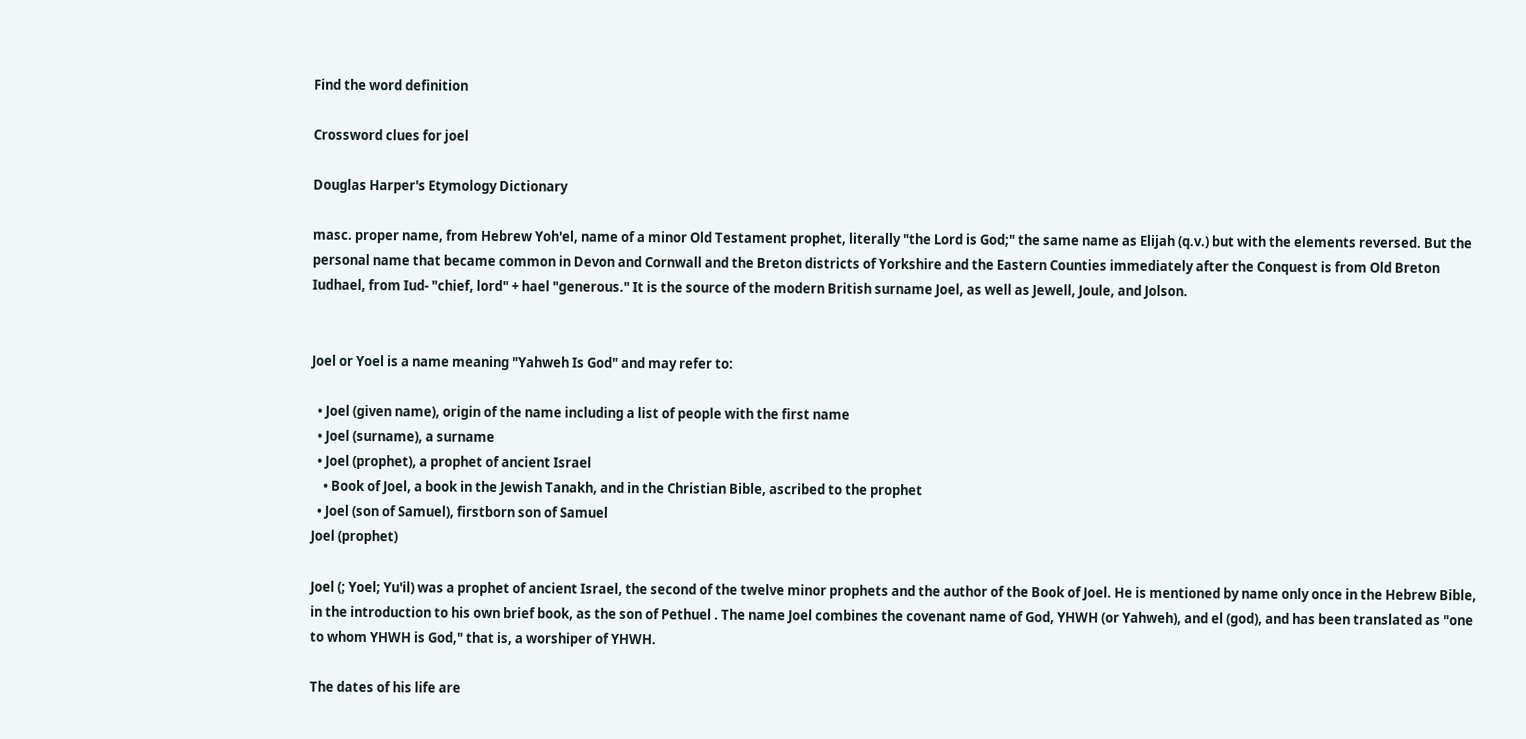Find the word definition

Crossword clues for joel

Douglas Harper's Etymology Dictionary

masc. proper name, from Hebrew Yoh'el, name of a minor Old Testament prophet, literally "the Lord is God;" the same name as Elijah (q.v.) but with the elements reversed. But the personal name that became common in Devon and Cornwall and the Breton districts of Yorkshire and the Eastern Counties immediately after the Conquest is from Old Breton Iudhael, from Iud- "chief, lord" + hael "generous." It is the source of the modern British surname Joel, as well as Jewell, Joule, and Jolson.


Joel or Yoel is a name meaning "Yahweh Is God" and may refer to:

  • Joel (given name), origin of the name including a list of people with the first name
  • Joel (surname), a surname
  • Joel (prophet), a prophet of ancient Israel
    • Book of Joel, a book in the Jewish Tanakh, and in the Christian Bible, ascribed to the prophet
  • Joel (son of Samuel), firstborn son of Samuel
Joel (prophet)

Joel (; Yoel; Yu'il) was a prophet of ancient Israel, the second of the twelve minor prophets and the author of the Book of Joel. He is mentioned by name only once in the Hebrew Bible, in the introduction to his own brief book, as the son of Pethuel . The name Joel combines the covenant name of God, YHWH (or Yahweh), and el (god), and has been translated as "one to whom YHWH is God," that is, a worshiper of YHWH.

The dates of his life are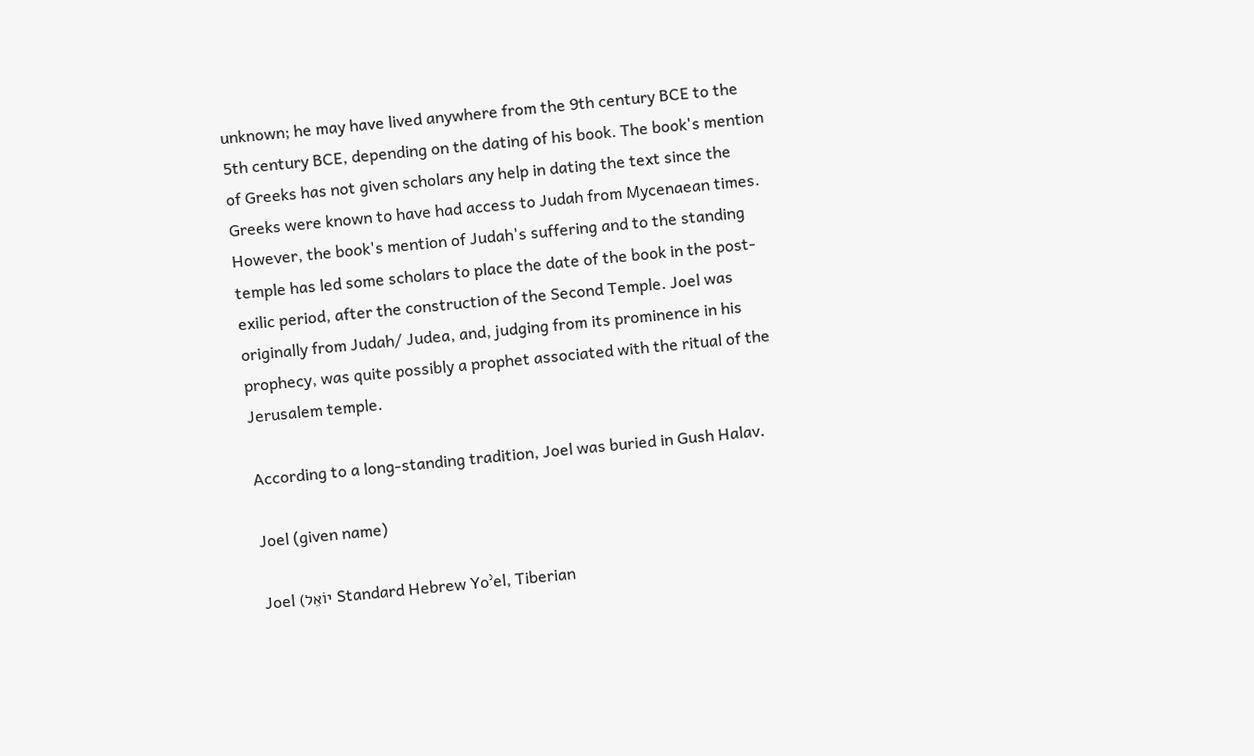unknown; he may have lived anywhere from the 9th century BCE to the 5th century BCE, depending on the dating of his book. The book's mention of Greeks has not given scholars any help in dating the text since the Greeks were known to have had access to Judah from Mycenaean times. However, the book's mention of Judah's suffering and to the standing temple has led some scholars to place the date of the book in the post-exilic period, after the construction of the Second Temple. Joel was originally from Judah/ Judea, and, judging from its prominence in his prophecy, was quite possibly a prophet associated with the ritual of the Jerusalem temple.

According to a long-standing tradition, Joel was buried in Gush Halav.

Joel (given name)

Joel (יוֹאֵל Standard Hebrew Yoʾel, Tiberian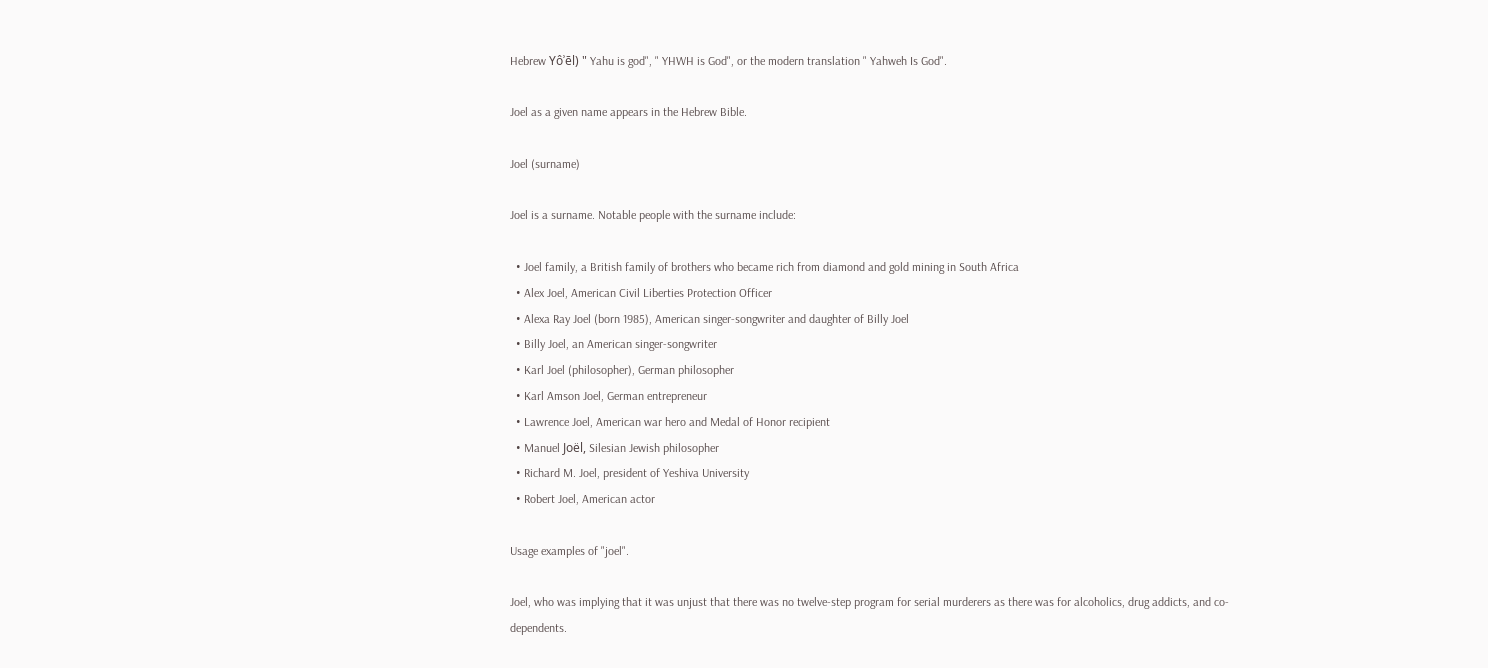Hebrew Yôʾēl) " Yahu is god", " YHWH is God", or the modern translation " Yahweh Is God".

Joel as a given name appears in the Hebrew Bible.

Joel (surname)

Joel is a surname. Notable people with the surname include:

  • Joel family, a British family of brothers who became rich from diamond and gold mining in South Africa
  • Alex Joel, American Civil Liberties Protection Officer
  • Alexa Ray Joel (born 1985), American singer-songwriter and daughter of Billy Joel
  • Billy Joel, an American singer-songwriter
  • Karl Joel (philosopher), German philosopher
  • Karl Amson Joel, German entrepreneur
  • Lawrence Joel, American war hero and Medal of Honor recipient
  • Manuel Joël, Silesian Jewish philosopher
  • Richard M. Joel, president of Yeshiva University
  • Robert Joel, American actor

Usage examples of "joel".

Joel, who was implying that it was unjust that there was no twelve-step program for serial murderers as there was for alcoholics, drug addicts, and co-dependents.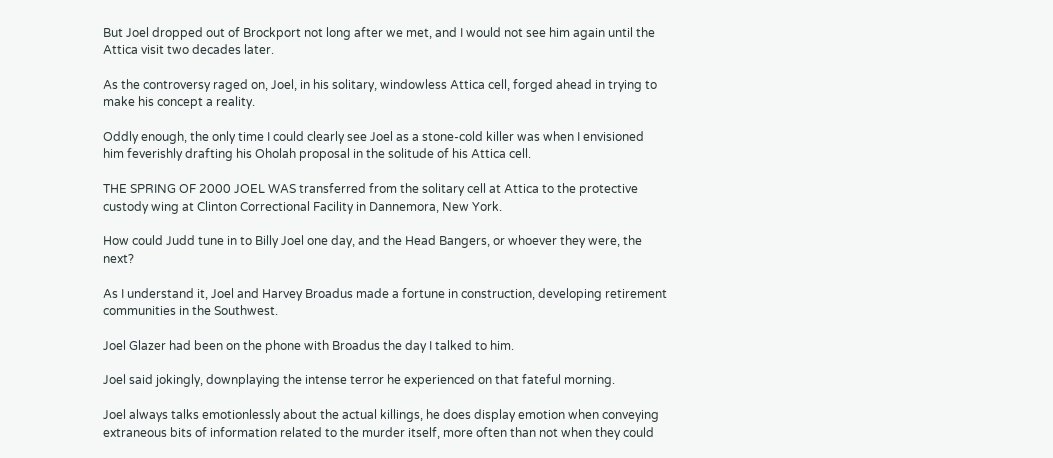But Joel dropped out of Brockport not long after we met, and I would not see him again until the Attica visit two decades later.

As the controversy raged on, Joel, in his solitary, windowless Attica cell, forged ahead in trying to make his concept a reality.

Oddly enough, the only time I could clearly see Joel as a stone-cold killer was when I envisioned him feverishly drafting his Oholah proposal in the solitude of his Attica cell.

THE SPRING OF 2000 JOEL WAS transferred from the solitary cell at Attica to the protective custody wing at Clinton Correctional Facility in Dannemora, New York.

How could Judd tune in to Billy Joel one day, and the Head Bangers, or whoever they were, the next?

As I understand it, Joel and Harvey Broadus made a fortune in construction, developing retirement communities in the Southwest.

Joel Glazer had been on the phone with Broadus the day I talked to him.

Joel said jokingly, downplaying the intense terror he experienced on that fateful morning.

Joel always talks emotionlessly about the actual killings, he does display emotion when conveying extraneous bits of information related to the murder itself, more often than not when they could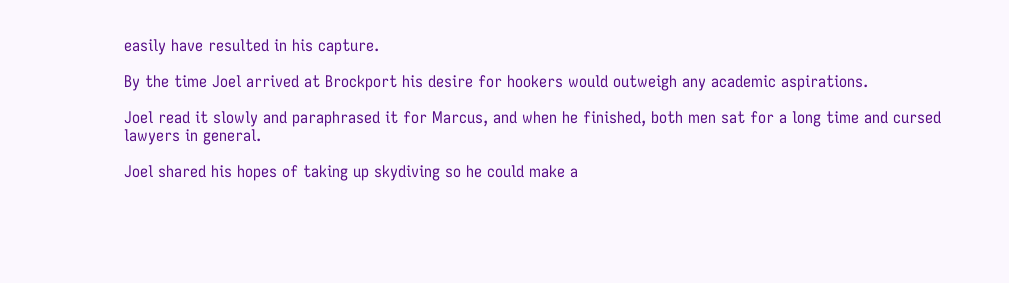easily have resulted in his capture.

By the time Joel arrived at Brockport his desire for hookers would outweigh any academic aspirations.

Joel read it slowly and paraphrased it for Marcus, and when he finished, both men sat for a long time and cursed lawyers in general.

Joel shared his hopes of taking up skydiving so he could make a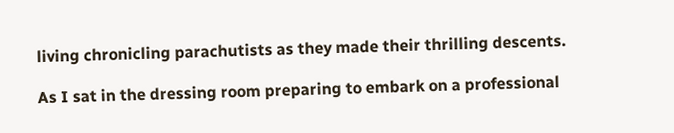living chronicling parachutists as they made their thrilling descents.

As I sat in the dressing room preparing to embark on a professional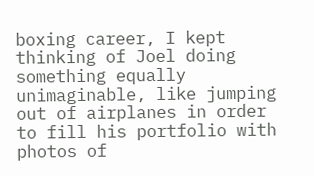boxing career, I kept thinking of Joel doing something equally unimaginable, like jumping out of airplanes in order to fill his portfolio with photos of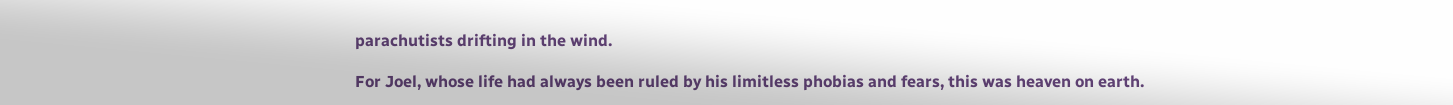parachutists drifting in the wind.

For Joel, whose life had always been ruled by his limitless phobias and fears, this was heaven on earth.